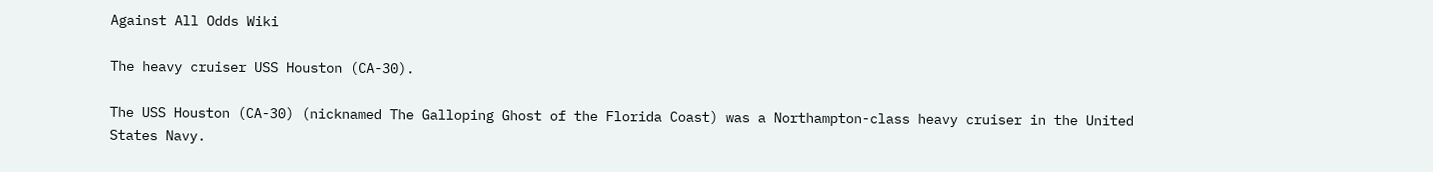Against All Odds Wiki

The heavy cruiser USS Houston (CA-30).

The USS Houston (CA-30) (nicknamed The Galloping Ghost of the Florida Coast) was a Northampton-class heavy cruiser in the United States Navy.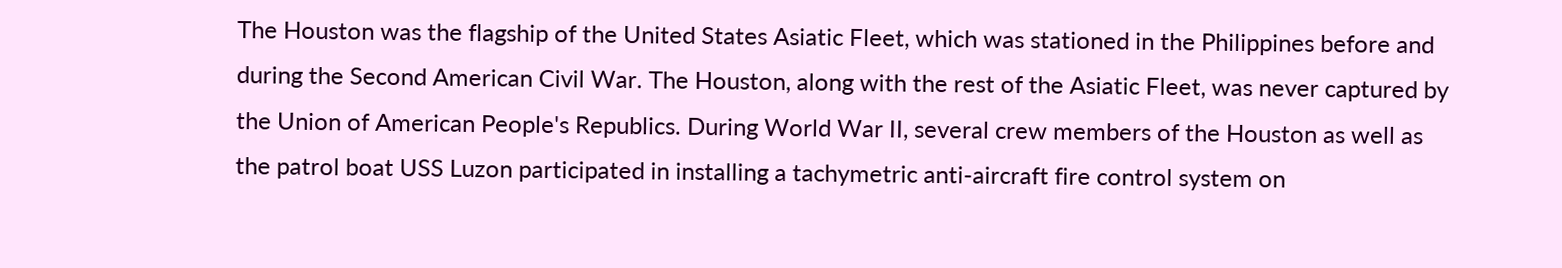The Houston was the flagship of the United States Asiatic Fleet, which was stationed in the Philippines before and during the Second American Civil War. The Houston, along with the rest of the Asiatic Fleet, was never captured by the Union of American People's Republics. During World War II, several crew members of the Houston as well as the patrol boat USS Luzon participated in installing a tachymetric anti-aircraft fire control system on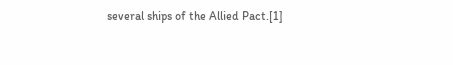several ships of the Allied Pact.[1]